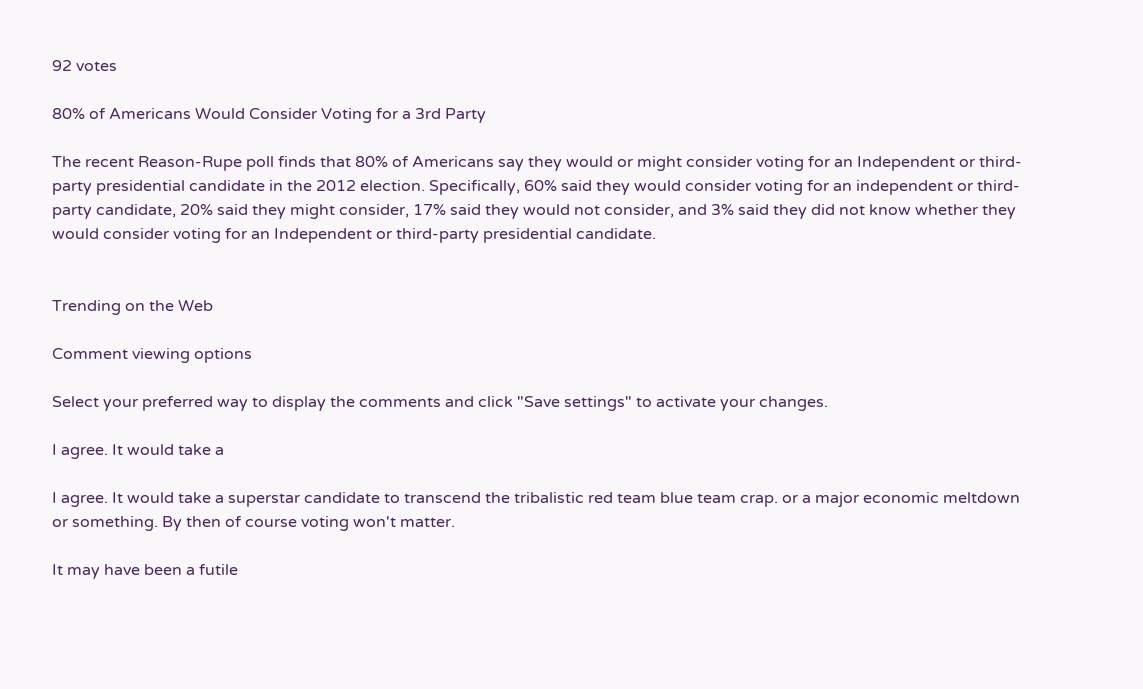92 votes

80% of Americans Would Consider Voting for a 3rd Party

The recent Reason-Rupe poll finds that 80% of Americans say they would or might consider voting for an Independent or third-party presidential candidate in the 2012 election. Specifically, 60% said they would consider voting for an independent or third-party candidate, 20% said they might consider, 17% said they would not consider, and 3% said they did not know whether they would consider voting for an Independent or third-party presidential candidate.


Trending on the Web

Comment viewing options

Select your preferred way to display the comments and click "Save settings" to activate your changes.

I agree. It would take a

I agree. It would take a superstar candidate to transcend the tribalistic red team blue team crap. or a major economic meltdown or something. By then of course voting won't matter.

It may have been a futile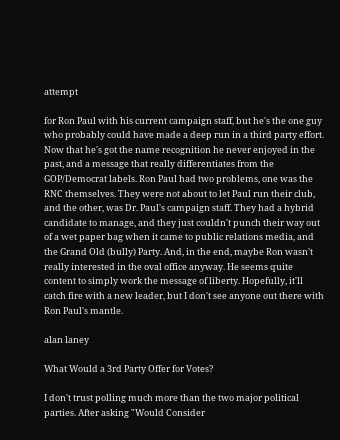attempt

for Ron Paul with his current campaign staff, but he's the one guy who probably could have made a deep run in a third party effort. Now that he's got the name recognition he never enjoyed in the past, and a message that really differentiates from the GOP/Democrat labels. Ron Paul had two problems, one was the RNC themselves. They were not about to let Paul run their club, and the other, was Dr. Paul's campaign staff. They had a hybrid candidate to manage, and they just couldn't punch their way out of a wet paper bag when it came to public relations media, and the Grand Old (bully) Party. And, in the end, maybe Ron wasn't really interested in the oval office anyway. He seems quite content to simply work the message of liberty. Hopefully, it'll catch fire with a new leader, but I don't see anyone out there with Ron Paul's mantle.

alan laney

What Would a 3rd Party Offer for Votes?

I don't trust polling much more than the two major political parties. After asking "Would Consider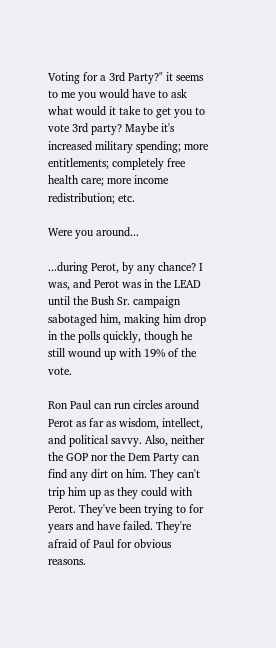Voting for a 3rd Party?" it seems to me you would have to ask what would it take to get you to vote 3rd party? Maybe it's increased military spending; more entitlements; completely free health care; more income redistribution; etc.

Were you around...

...during Perot, by any chance? I was, and Perot was in the LEAD until the Bush Sr. campaign sabotaged him, making him drop in the polls quickly, though he still wound up with 19% of the vote.

Ron Paul can run circles around Perot as far as wisdom, intellect, and political savvy. Also, neither the GOP nor the Dem Party can find any dirt on him. They can't trip him up as they could with Perot. They've been trying to for years and have failed. They're afraid of Paul for obvious reasons.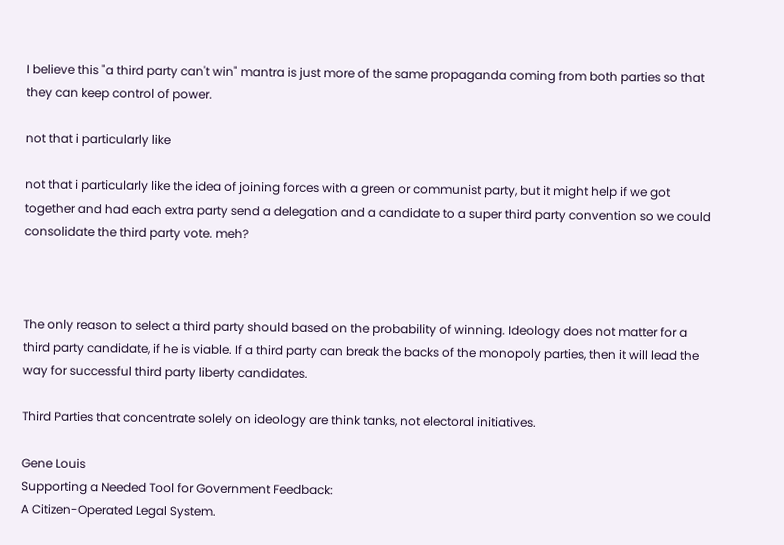I believe this "a third party can't win" mantra is just more of the same propaganda coming from both parties so that they can keep control of power.

not that i particularly like

not that i particularly like the idea of joining forces with a green or communist party, but it might help if we got together and had each extra party send a delegation and a candidate to a super third party convention so we could consolidate the third party vote. meh?



The only reason to select a third party should based on the probability of winning. Ideology does not matter for a third party candidate, if he is viable. If a third party can break the backs of the monopoly parties, then it will lead the way for successful third party liberty candidates.

Third Parties that concentrate solely on ideology are think tanks, not electoral initiatives.

Gene Louis
Supporting a Needed Tool for Government Feedback:
A Citizen-Operated Legal System.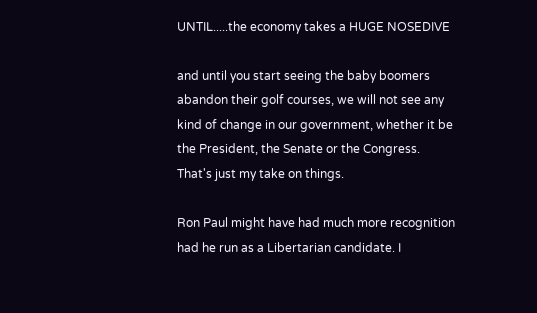UNTIL.....the economy takes a HUGE NOSEDIVE

and until you start seeing the baby boomers abandon their golf courses, we will not see any kind of change in our government, whether it be the President, the Senate or the Congress. That's just my take on things.

Ron Paul might have had much more recognition had he run as a Libertarian candidate. I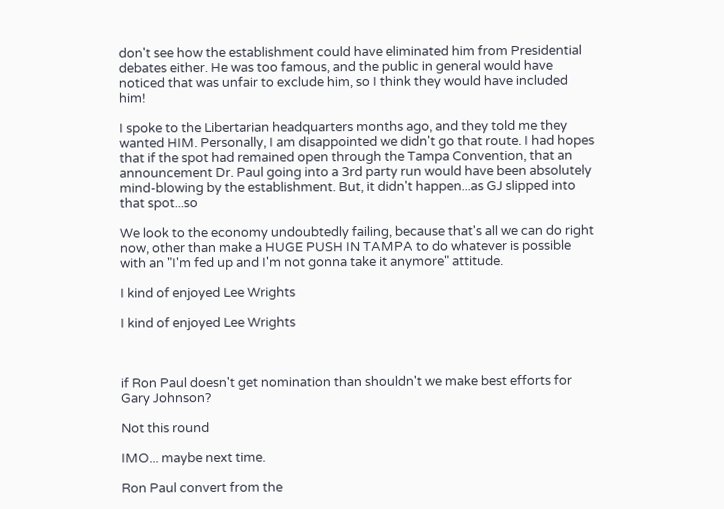don't see how the establishment could have eliminated him from Presidential debates either. He was too famous, and the public in general would have noticed that was unfair to exclude him, so I think they would have included him!

I spoke to the Libertarian headquarters months ago, and they told me they wanted HIM. Personally, I am disappointed we didn't go that route. I had hopes that if the spot had remained open through the Tampa Convention, that an announcement Dr. Paul going into a 3rd party run would have been absolutely mind-blowing by the establishment. But, it didn't happen...as GJ slipped into that spot...so

We look to the economy undoubtedly failing, because that's all we can do right now, other than make a HUGE PUSH IN TAMPA to do whatever is possible with an "I'm fed up and I'm not gonna take it anymore" attitude.

I kind of enjoyed Lee Wrights

I kind of enjoyed Lee Wrights



if Ron Paul doesn't get nomination than shouldn't we make best efforts for Gary Johnson?

Not this round

IMO... maybe next time.

Ron Paul convert from the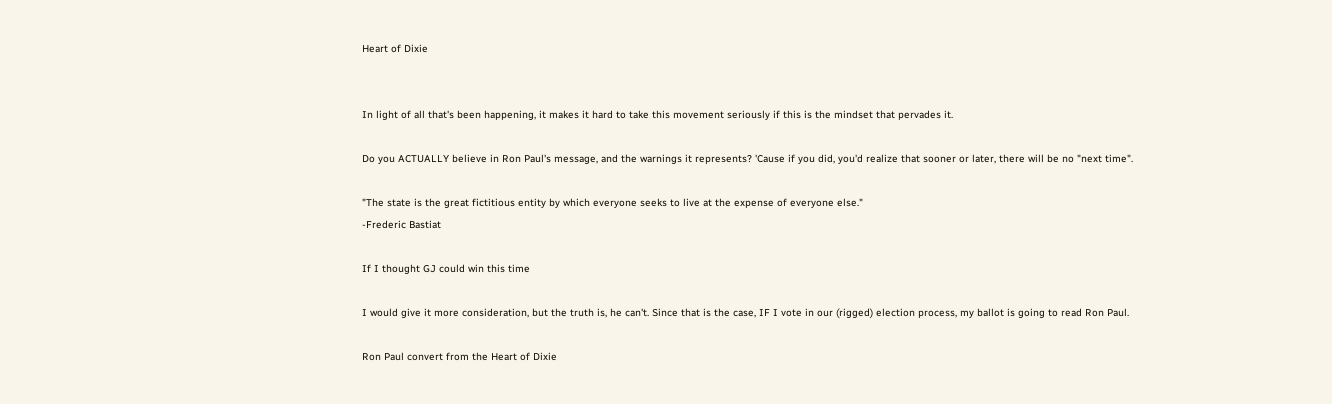Heart of Dixie


In light of all that's been happening, it makes it hard to take this movement seriously if this is the mindset that pervades it.

Do you ACTUALLY believe in Ron Paul's message, and the warnings it represents? 'Cause if you did, you'd realize that sooner or later, there will be no "next time".

"The state is the great fictitious entity by which everyone seeks to live at the expense of everyone else."
-Frederic Bastiat

If I thought GJ could win this time

I would give it more consideration, but the truth is, he can't. Since that is the case, IF I vote in our (rigged) election process, my ballot is going to read Ron Paul.

Ron Paul convert from the Heart of Dixie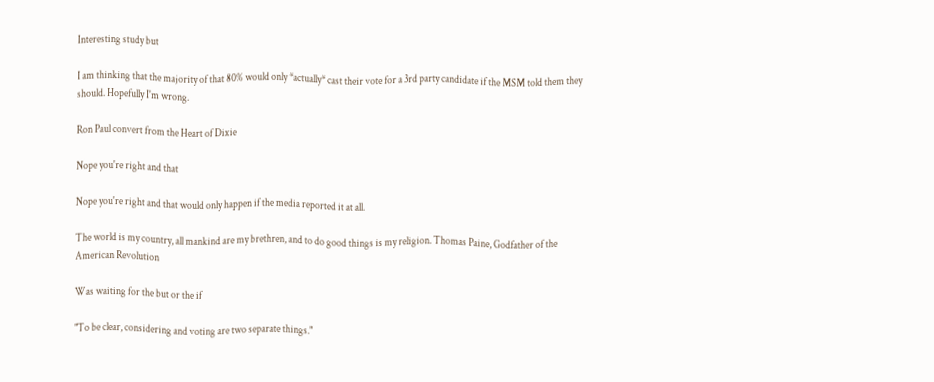Interesting study but

I am thinking that the majority of that 80% would only *actually* cast their vote for a 3rd party candidate if the MSM told them they should. Hopefully I'm wrong.

Ron Paul convert from the Heart of Dixie

Nope you're right and that

Nope you're right and that would only happen if the media reported it at all.

The world is my country, all mankind are my brethren, and to do good things is my religion. Thomas Paine, Godfather of the American Revolution

Was waiting for the but or the if

"To be clear, considering and voting are two separate things."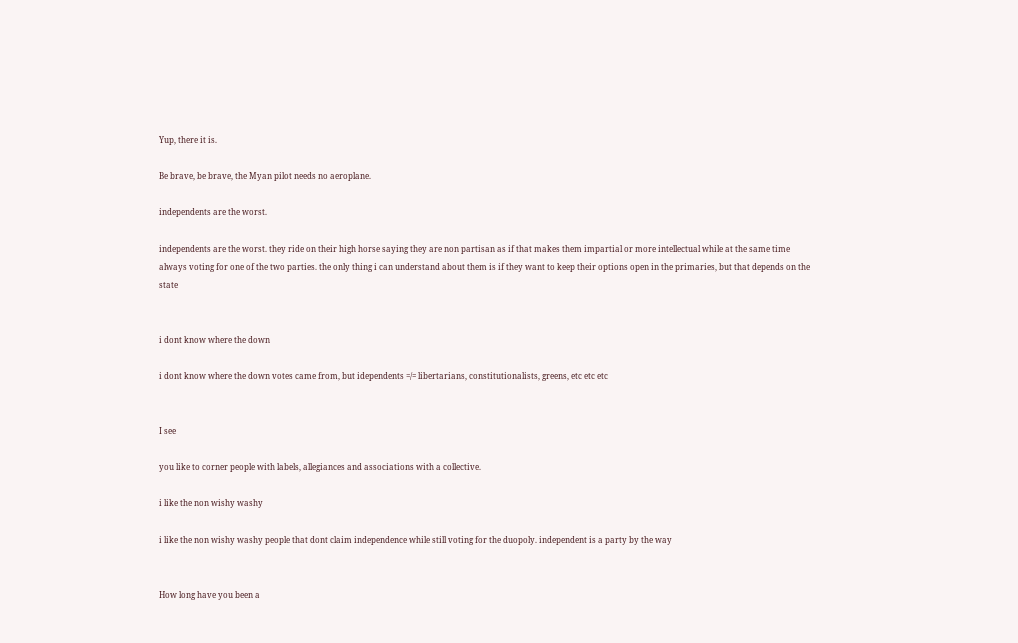Yup, there it is.

Be brave, be brave, the Myan pilot needs no aeroplane.

independents are the worst.

independents are the worst. they ride on their high horse saying they are non partisan as if that makes them impartial or more intellectual while at the same time always voting for one of the two parties. the only thing i can understand about them is if they want to keep their options open in the primaries, but that depends on the state


i dont know where the down

i dont know where the down votes came from, but idependents =/= libertarians, constitutionalists, greens, etc etc etc


I see

you like to corner people with labels, allegiances and associations with a collective.

i like the non wishy washy

i like the non wishy washy people that dont claim independence while still voting for the duopoly. independent is a party by the way


How long have you been a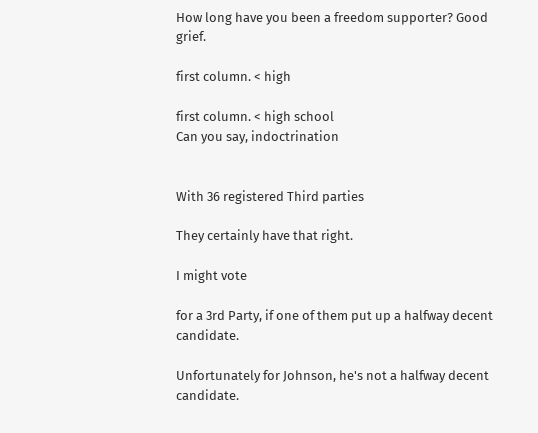How long have you been a freedom supporter? Good grief.

first column. < high

first column. < high school
Can you say, indoctrination


With 36 registered Third parties

They certainly have that right.

I might vote

for a 3rd Party, if one of them put up a halfway decent candidate.

Unfortunately for Johnson, he's not a halfway decent candidate.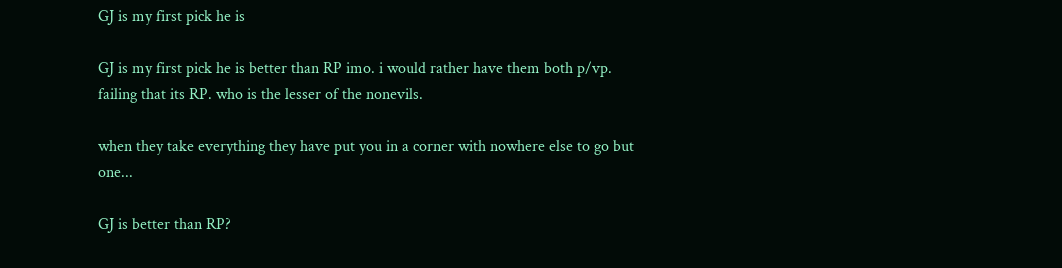GJ is my first pick he is

GJ is my first pick he is better than RP imo. i would rather have them both p/vp. failing that its RP. who is the lesser of the nonevils.

when they take everything they have put you in a corner with nowhere else to go but one...

GJ is better than RP?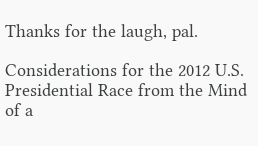Thanks for the laugh, pal.

Considerations for the 2012 U.S. Presidential Race from the Mind of a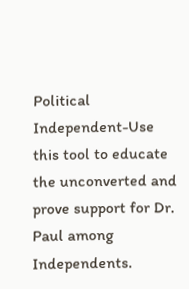Political Independent-Use this tool to educate the unconverted and prove support for Dr. Paul among Independents.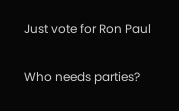Just vote for Ron Paul

Who needs parties?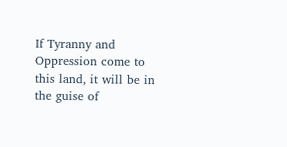If Tyranny and Oppression come to this land, it will be in the guise of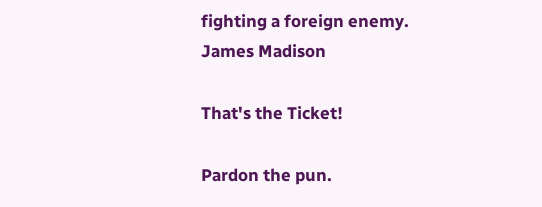fighting a foreign enemy.
James Madison

That's the Ticket!

Pardon the pun.